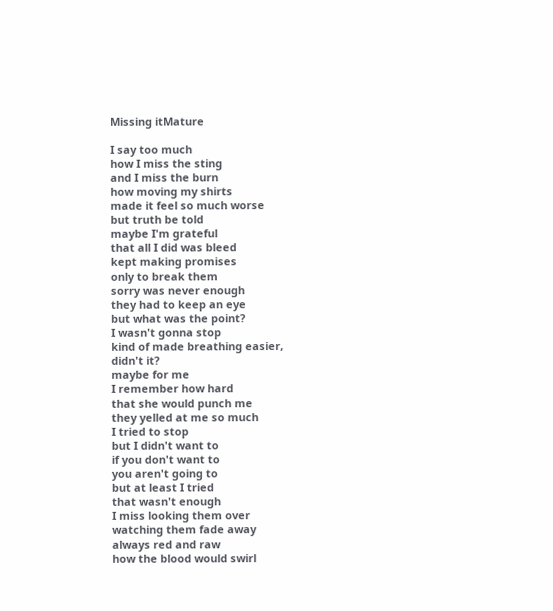Missing itMature

I say too much
how I miss the sting
and I miss the burn
how moving my shirts
made it feel so much worse
but truth be told
maybe I'm grateful
that all I did was bleed
kept making promises
only to break them
sorry was never enough
they had to keep an eye
but what was the point?
I wasn't gonna stop
kind of made breathing easier,
didn't it?
maybe for me
I remember how hard
that she would punch me
they yelled at me so much
I tried to stop
but I didn't want to
if you don't want to
you aren't going to
but at least I tried
that wasn't enough
I miss looking them over
watching them fade away
always red and raw
how the blood would swirl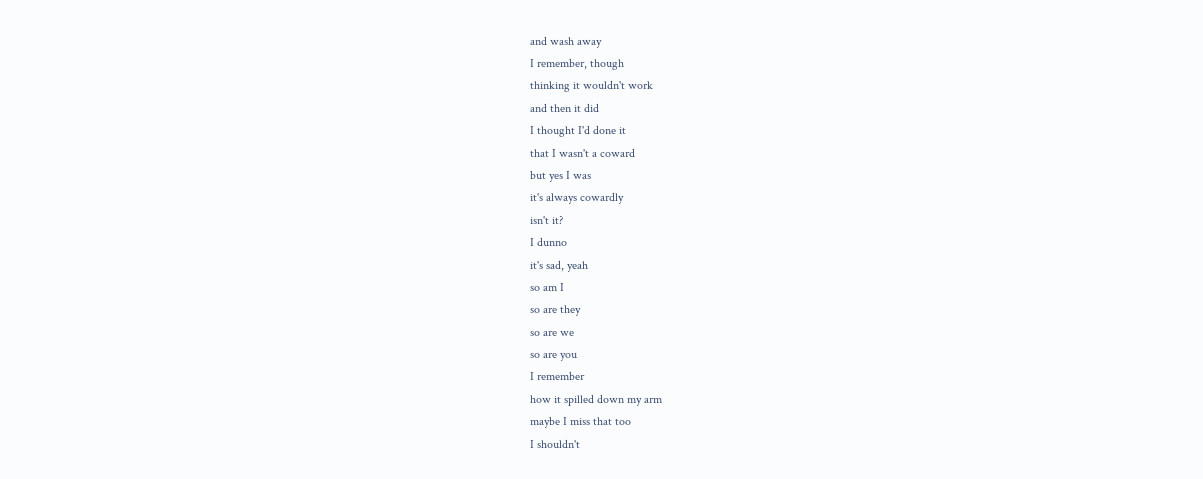and wash away
I remember, though
thinking it wouldn't work
and then it did
I thought I'd done it
that I wasn't a coward
but yes I was
it's always cowardly
isn't it?
I dunno
it's sad, yeah
so am I
so are they
so are we
so are you
I remember
how it spilled down my arm
maybe I miss that too
I shouldn't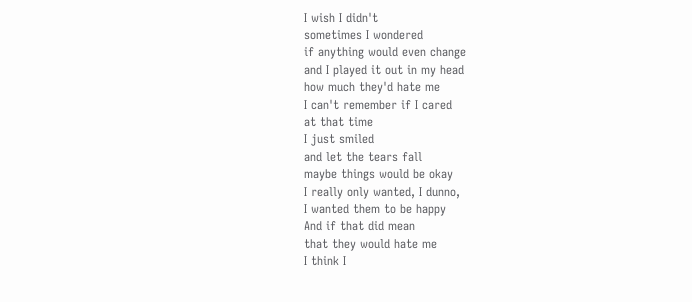I wish I didn't
sometimes I wondered
if anything would even change
and I played it out in my head
how much they'd hate me
I can't remember if I cared
at that time
I just smiled
and let the tears fall
maybe things would be okay
I really only wanted, I dunno,
I wanted them to be happy
And if that did mean
that they would hate me
I think I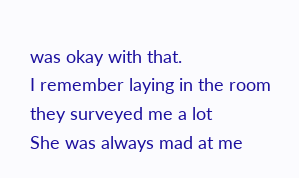was okay with that.
I remember laying in the room
they surveyed me a lot
She was always mad at me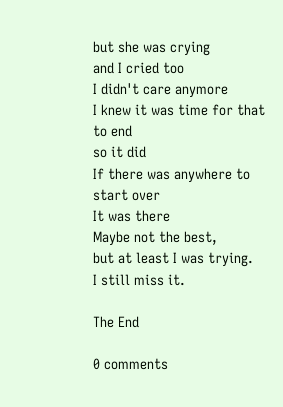but she was crying
and I cried too
I didn't care anymore
I knew it was time for that to end
so it did
If there was anywhere to start over
It was there
Maybe not the best,
but at least I was trying.
I still miss it.

The End

0 comments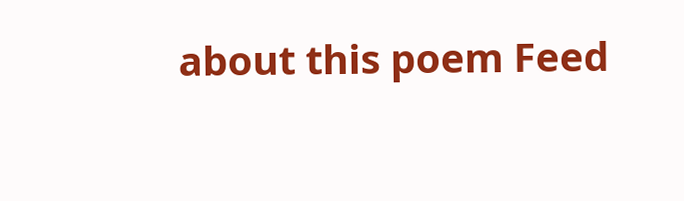about this poem Feed